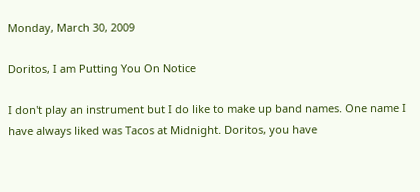Monday, March 30, 2009

Doritos, I am Putting You On Notice

I don't play an instrument but I do like to make up band names. One name I have always liked was Tacos at Midnight. Doritos, you have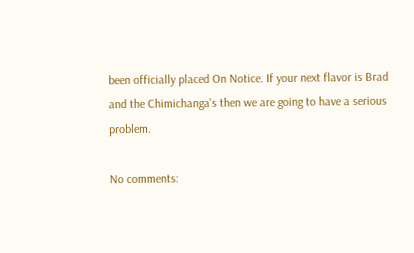been officially placed On Notice. If your next flavor is Brad and the Chimichanga's then we are going to have a serious problem.

No comments: